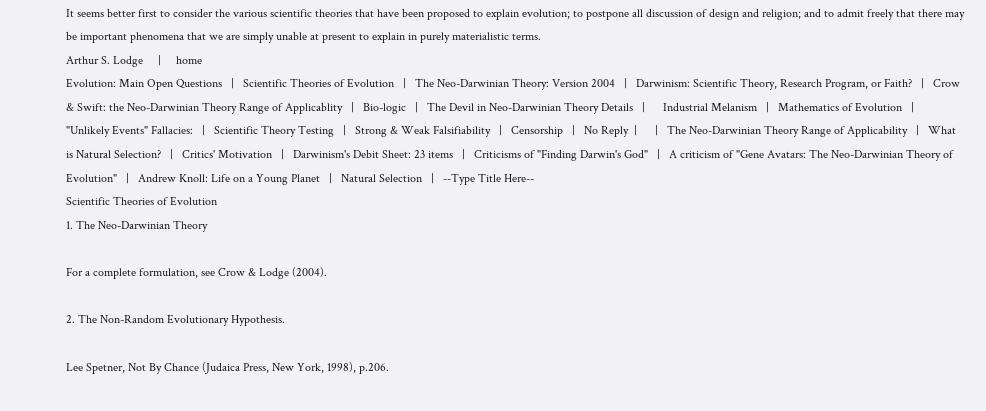It seems better first to consider the various scientific theories that have been proposed to explain evolution; to postpone all discussion of design and religion; and to admit freely that there may be important phenomena that we are simply unable at present to explain in purely materialistic terms.
Arthur S. Lodge     |     home
Evolution: Main Open Questions   |   Scientific Theories of Evolution   |   The Neo-Darwinian Theory: Version 2004   |   Darwinism: Scientific Theory, Research Program, or Faith?   |   Crow & Swift: the Neo-Darwinian Theory Range of Applicablity   |   Bio-logic   |   The Devil in Neo-Darwinian Theory Details   |      Industrial Melanism   |   Mathematics of Evolution   |   "Unlikely Events" Fallacies:   |   Scientific Theory Testing   |   Strong & Weak Falsifiability   |   Censorship   |   No Reply  |      |   The Neo-Darwinian Theory Range of Applicability   |   What is Natural Selection?   |   Critics' Motivation   |   Darwinism's Debit Sheet: 23 items   |   Criticisms of "Finding Darwin's God"   |   A criticism of "Gene Avatars: The Neo-Darwinian Theory of Evolution"   |   Andrew Knoll: Life on a Young Planet   |   Natural Selection   |   --Type Title Here--
Scientific Theories of Evolution
1. The Neo-Darwinian Theory

For a complete formulation, see Crow & Lodge (2004).

2. The Non-Random Evolutionary Hypothesis.

Lee Spetner, Not By Chance (Judaica Press, New York, 1998), p.206.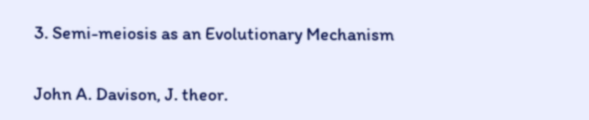3. Semi-meiosis as an Evolutionary Mechanism

John A. Davison, J. theor.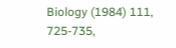Biology (1984) 111, 725-735,